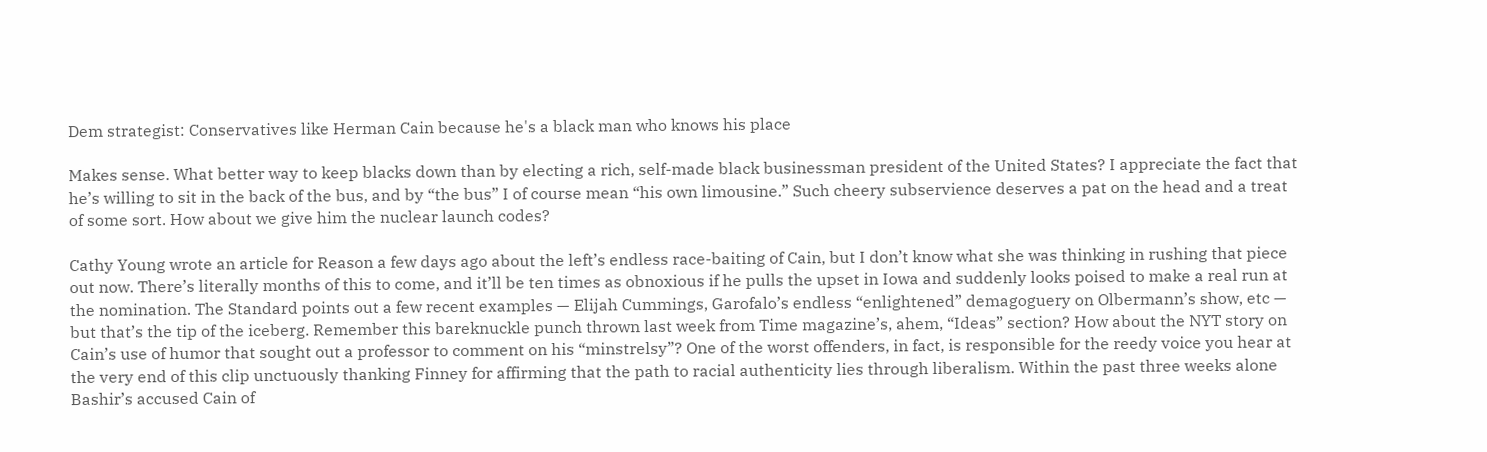Dem strategist: Conservatives like Herman Cain because he's a black man who knows his place

Makes sense. What better way to keep blacks down than by electing a rich, self-made black businessman president of the United States? I appreciate the fact that he’s willing to sit in the back of the bus, and by “the bus” I of course mean “his own limousine.” Such cheery subservience deserves a pat on the head and a treat of some sort. How about we give him the nuclear launch codes?

Cathy Young wrote an article for Reason a few days ago about the left’s endless race-baiting of Cain, but I don’t know what she was thinking in rushing that piece out now. There’s literally months of this to come, and it’ll be ten times as obnoxious if he pulls the upset in Iowa and suddenly looks poised to make a real run at the nomination. The Standard points out a few recent examples — Elijah Cummings, Garofalo’s endless “enlightened” demagoguery on Olbermann’s show, etc — but that’s the tip of the iceberg. Remember this bareknuckle punch thrown last week from Time magazine’s, ahem, “Ideas” section? How about the NYT story on Cain’s use of humor that sought out a professor to comment on his “minstrelsy”? One of the worst offenders, in fact, is responsible for the reedy voice you hear at the very end of this clip unctuously thanking Finney for affirming that the path to racial authenticity lies through liberalism. Within the past three weeks alone Bashir’s accused Cain of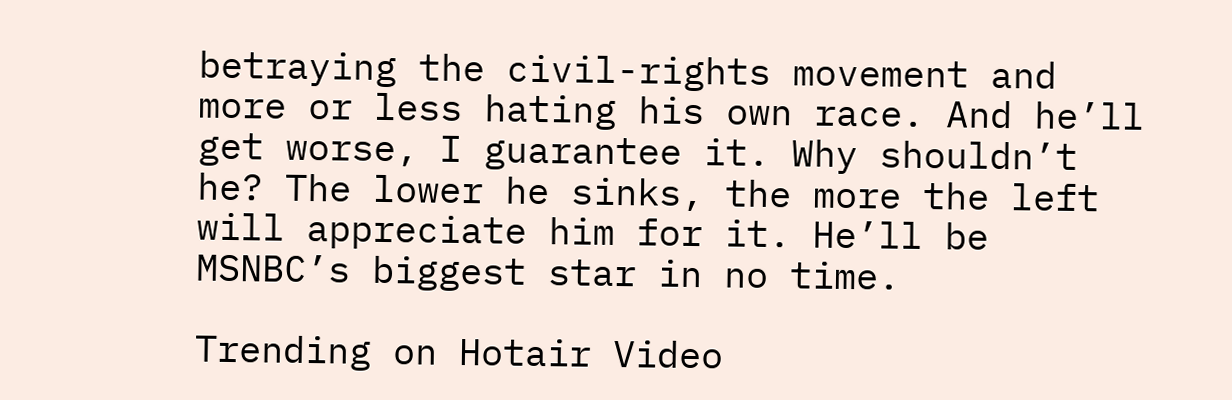betraying the civil-rights movement and more or less hating his own race. And he’ll get worse, I guarantee it. Why shouldn’t he? The lower he sinks, the more the left will appreciate him for it. He’ll be MSNBC’s biggest star in no time.

Trending on Hotair Video